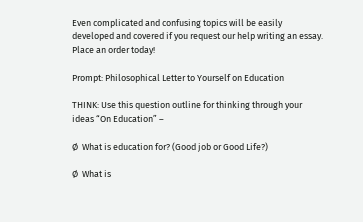Even complicated and confusing topics will be easily developed and covered if you request our help writing an essay. Place an order today!

Prompt: Philosophical Letter to Yourself on Education

THINK: Use this question outline for thinking through your ideas “On Education” –

Ø  What is education for? (Good job or Good Life?)

Ø  What is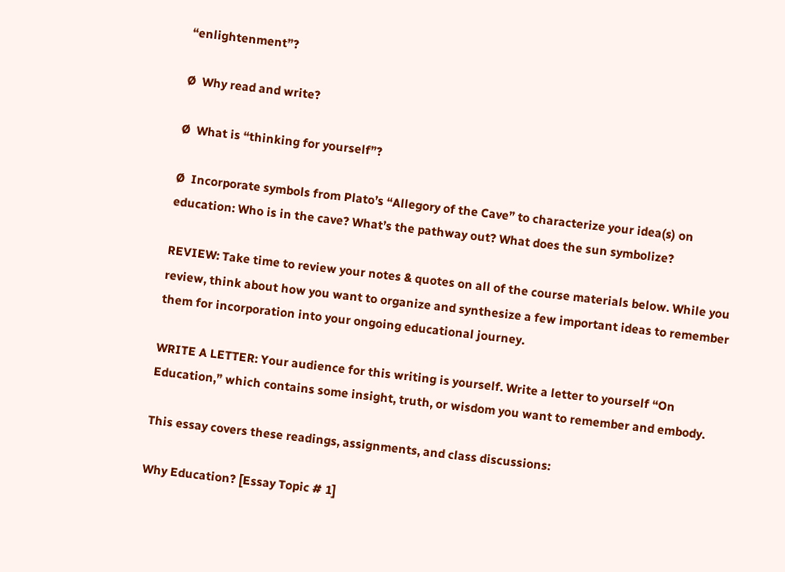“enlightenment”?

Ø  Why read and write?

Ø  What is “thinking for yourself”?

Ø  Incorporate symbols from Plato’s “Allegory of the Cave” to characterize your idea(s) on education: Who is in the cave? What’s the pathway out? What does the sun symbolize?

REVIEW: Take time to review your notes & quotes on all of the course materials below. While you review, think about how you want to organize and synthesize a few important ideas to remember them for incorporation into your ongoing educational journey.

WRITE A LETTER: Your audience for this writing is yourself. Write a letter to yourself “On Education,” which contains some insight, truth, or wisdom you want to remember and embody.

This essay covers these readings, assignments, and class discussions:

Why Education? [Essay Topic # 1]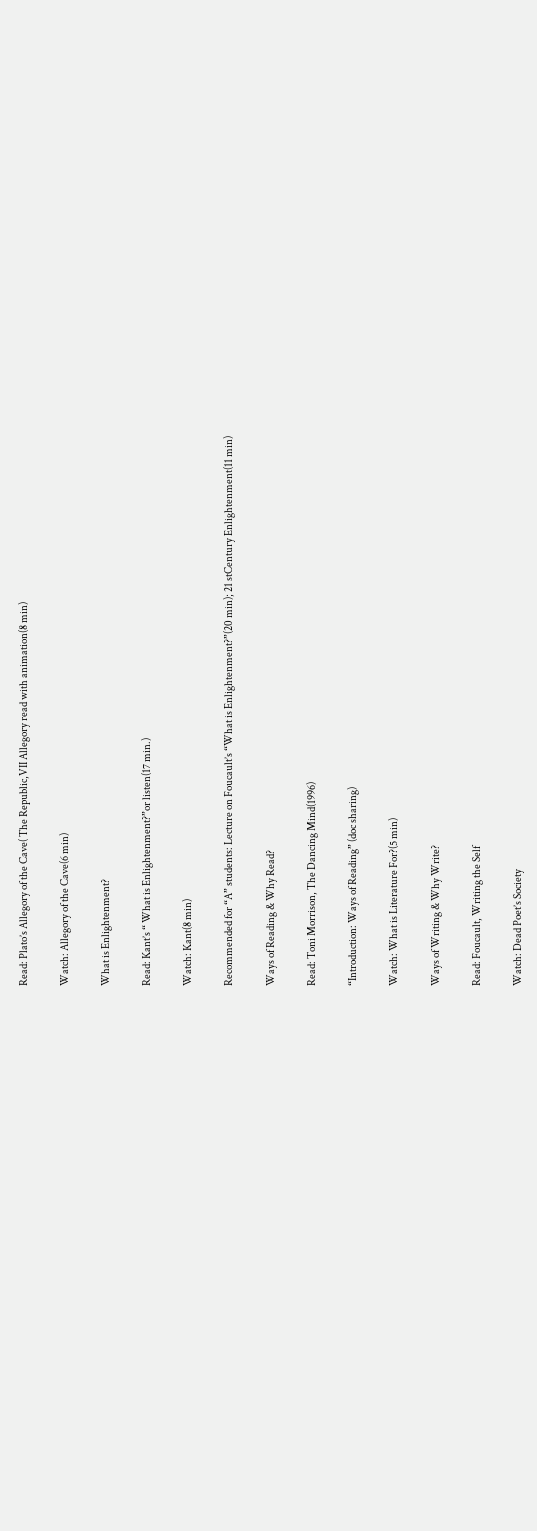Read: Plato’s Allegory of the Cave( The Republic,VII Allegory read with animation(8 min)

Watch: Allegory of the Cave(6 min)

What is Enlightenment?

Read: Kant’s “ What is Enlightenment?”or listen(17 min.)

Watch: Kant(8 min)

Recommended for “A” students: Lecture on Foucault’s “What is Enlightenment?”(20 min); 21 stCentury Enlightenment(11 min)

Ways of Reading & Why Read?

Read: Toni Morrison, The Dancing Mind(1996)

“Introduction: Ways of Reading” (doc sharing)

Watch: What is Literature For?(5 min)

Ways of Writing & Why Write?

Read: Foucault, Writing the Self

Watch: Dead Poet’s Society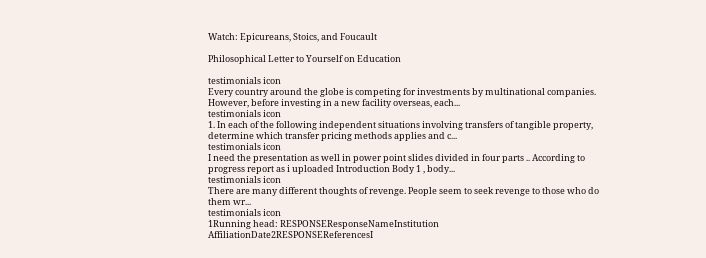Watch: Epicureans, Stoics, and Foucault

Philosophical Letter to Yourself on Education

testimonials icon
Every country around the globe is competing for investments by multinational companies. However, before investing in a new facility overseas, each...
testimonials icon
1. In each of the following independent situations involving transfers of tangible property, determine which transfer pricing methods applies and c...
testimonials icon
I need the presentation as well in power point slides divided in four parts .. According to progress report as i uploaded Introduction Body 1 , body...
testimonials icon
There are many different thoughts of revenge. People seem to seek revenge to those who do them wr...
testimonials icon
1Running head: RESPONSEResponseNameInstitution AffiliationDate2RESPONSEReferencesI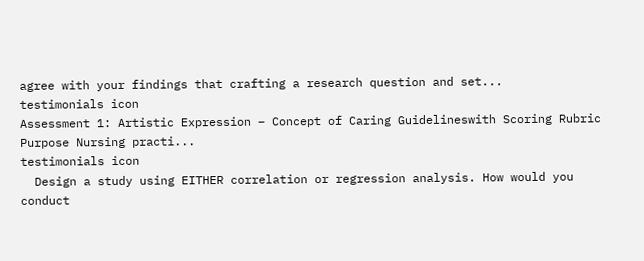agree with your findings that crafting a research question and set...
testimonials icon
Assessment 1: Artistic Expression – Concept of Caring Guidelineswith Scoring Rubric Purpose Nursing practi...
testimonials icon
  Design a study using EITHER correlation or regression analysis. How would you conduct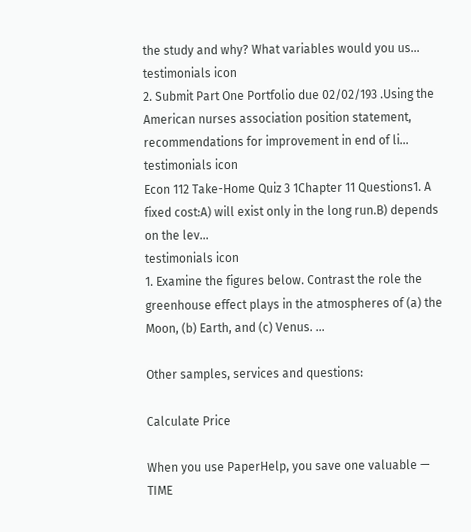the study and why? What variables would you us...
testimonials icon
2. Submit Part One Portfolio due 02/02/193 .Using the American nurses association position statement, recommendations for improvement in end of li...
testimonials icon
Econ 112 Take-Home Quiz 3 1Chapter 11 Questions1. A fixed cost:A) will exist only in the long run.B) depends on the lev...
testimonials icon
1. Examine the figures below. Contrast the role the greenhouse effect plays in the atmospheres of (a) the Moon, (b) Earth, and (c) Venus. ...

Other samples, services and questions:

Calculate Price

When you use PaperHelp, you save one valuable — TIME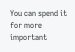You can spend it for more important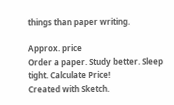things than paper writing.

Approx. price
Order a paper. Study better. Sleep tight. Calculate Price!
Created with Sketch.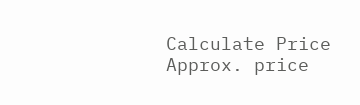Calculate Price
Approx. price